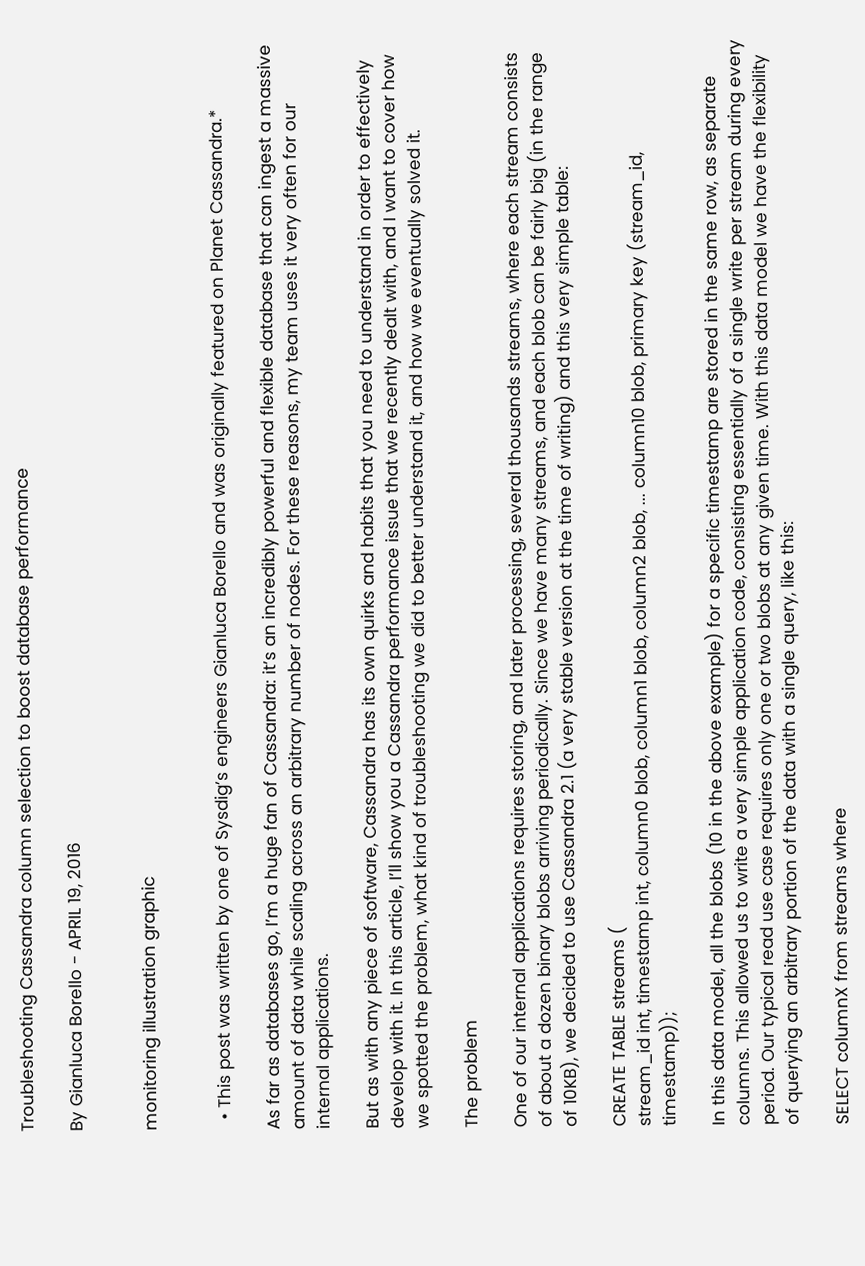Troubleshooting Cassandra column selection to boost database performance

By Gianluca Borello - APRIL 19, 2016


monitoring illustration graphic


  • This post was written by one of Sysdig’s engineers Gianluca Borello and was originally featured on Planet Cassandra.*

As far as databases go, I’m a huge fan of Cassandra: it’s an incredibly powerful and flexible database that can ingest a massive amount of data while scaling across an arbitrary number of nodes. For these reasons, my team uses it very often for our internal applications.

But as with any piece of software, Cassandra has its own quirks and habits that you need to understand in order to effectively develop with it. In this article, I’ll show you a Cassandra performance issue that we recently dealt with, and I want to cover how we spotted the problem, what kind of troubleshooting we did to better understand it, and how we eventually solved it.

The problem

One of our internal applications requires storing, and later processing, several thousands streams, where each stream consists of about a dozen binary blobs arriving periodically. Since we have many streams, and each blob can be fairly big (in the range of 10KB), we decided to use Cassandra 2.1 (a very stable version at the time of writing) and this very simple table:

CREATE TABLE streams (
stream_id int, timestamp int, column0 blob, column1 blob, column2 blob, ... column10 blob, primary key (stream_id, timestamp));

In this data model, all the blobs (10 in the above example) for a specific timestamp are stored in the same row, as separate columns. This allowed us to write a very simple application code, consisting essentially of a single write per stream during every period. Our typical read use case requires only one or two blobs at any given time. With this data model we have the flexibility of querying an arbitrary portion of the data with a single query, like this:

SELECT columnX from streams where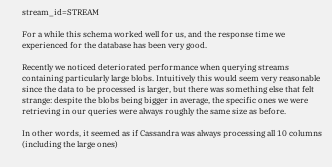stream_id=STREAM

For a while this schema worked well for us, and the response time we experienced for the database has been very good.

Recently we noticed deteriorated performance when querying streams containing particularly large blobs. Intuitively this would seem very reasonable since the data to be processed is larger, but there was something else that felt strange: despite the blobs being bigger in average, the specific ones we were retrieving in our queries were always roughly the same size as before.

In other words, it seemed as if Cassandra was always processing all 10 columns (including the large ones)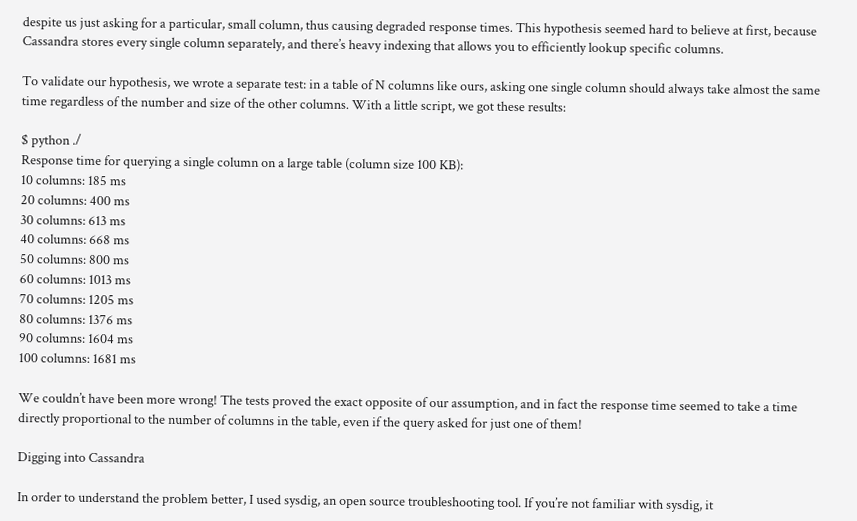despite us just asking for a particular, small column, thus causing degraded response times. This hypothesis seemed hard to believe at first, because Cassandra stores every single column separately, and there’s heavy indexing that allows you to efficiently lookup specific columns.

To validate our hypothesis, we wrote a separate test: in a table of N columns like ours, asking one single column should always take almost the same time regardless of the number and size of the other columns. With a little script, we got these results:

$ python ./
Response time for querying a single column on a large table (column size 100 KB):
10 columns: 185 ms
20 columns: 400 ms
30 columns: 613 ms
40 columns: 668 ms
50 columns: 800 ms
60 columns: 1013 ms
70 columns: 1205 ms
80 columns: 1376 ms
90 columns: 1604 ms
100 columns: 1681 ms

We couldn’t have been more wrong! The tests proved the exact opposite of our assumption, and in fact the response time seemed to take a time directly proportional to the number of columns in the table, even if the query asked for just one of them!

Digging into Cassandra

In order to understand the problem better, I used sysdig, an open source troubleshooting tool. If you’re not familiar with sysdig, it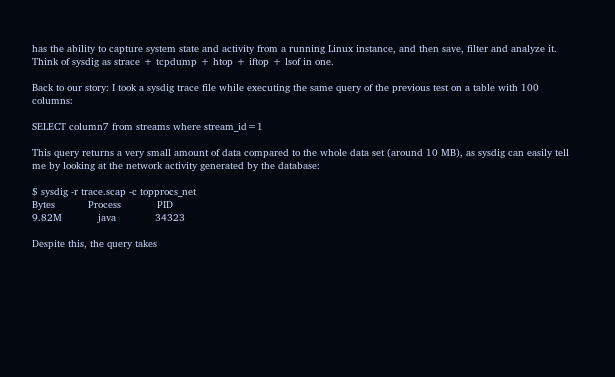has the ability to capture system state and activity from a running Linux instance, and then save, filter and analyze it. Think of sysdig as strace + tcpdump + htop + iftop + lsof in one.

Back to our story: I took a sysdig trace file while executing the same query of the previous test on a table with 100 columns:

SELECT column7 from streams where stream_id=1

This query returns a very small amount of data compared to the whole data set (around 10 MB), as sysdig can easily tell me by looking at the network activity generated by the database:

$ sysdig -r trace.scap -c topprocs_net
Bytes           Process            PID
9.82M            java             34323

Despite this, the query takes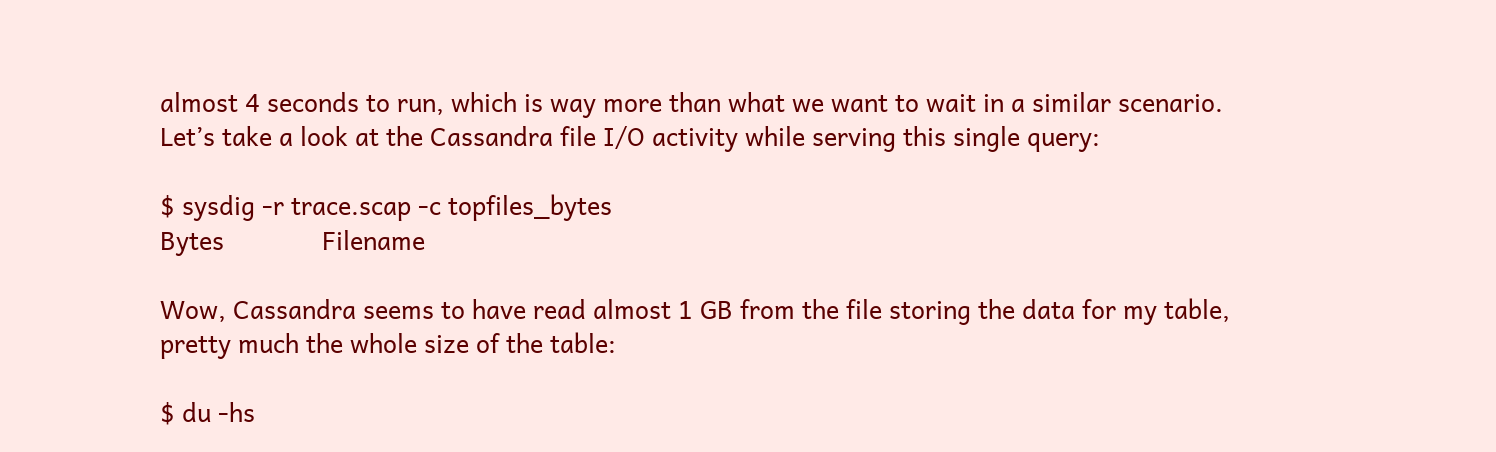almost 4 seconds to run, which is way more than what we want to wait in a similar scenario. Let’s take a look at the Cassandra file I/O activity while serving this single query:

$ sysdig -r trace.scap -c topfiles_bytes
Bytes              Filename

Wow, Cassandra seems to have read almost 1 GB from the file storing the data for my table, pretty much the whole size of the table:

$ du -hs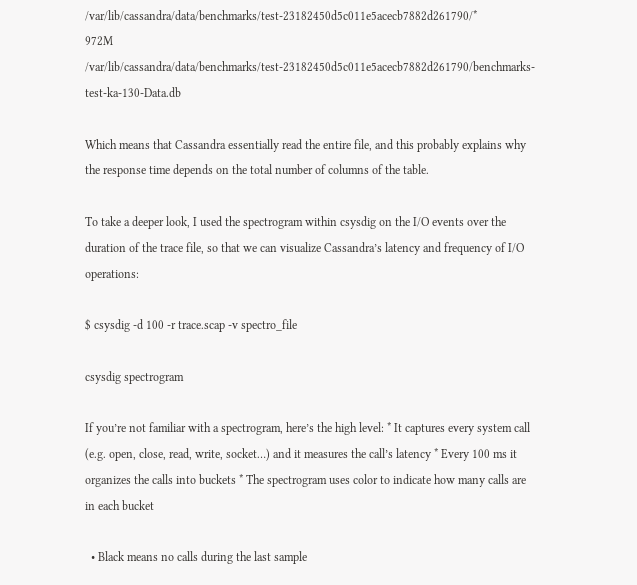/var/lib/cassandra/data/benchmarks/test-23182450d5c011e5acecb7882d261790/*
972M    /var/lib/cassandra/data/benchmarks/test-23182450d5c011e5acecb7882d261790/benchmarks-test-ka-130-Data.db

Which means that Cassandra essentially read the entire file, and this probably explains why the response time depends on the total number of columns of the table.

To take a deeper look, I used the spectrogram within csysdig on the I/O events over the duration of the trace file, so that we can visualize Cassandra’s latency and frequency of I/O operations:

$ csysdig -d 100 -r trace.scap -v spectro_file

csysdig spectrogram

If you’re not familiar with a spectrogram, here’s the high level: * It captures every system call (e.g. open, close, read, write, socket…) and it measures the call’s latency * Every 100 ms it organizes the calls into buckets * The spectrogram uses color to indicate how many calls are in each bucket

  • Black means no calls during the last sample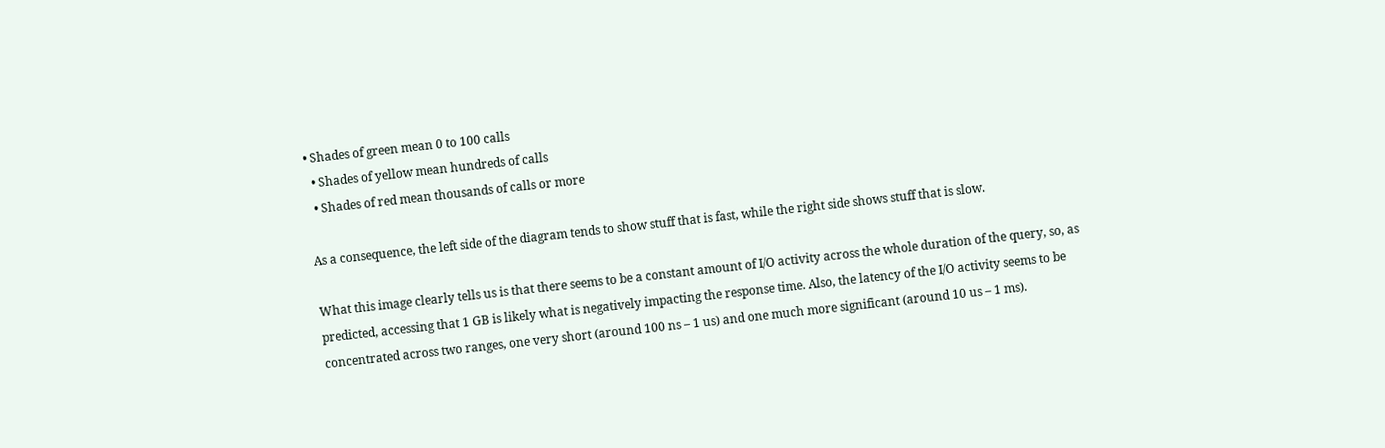• Shades of green mean 0 to 100 calls
  • Shades of yellow mean hundreds of calls
  • Shades of red mean thousands of calls or more

As a consequence, the left side of the diagram tends to show stuff that is fast, while the right side shows stuff that is slow.

What this image clearly tells us is that there seems to be a constant amount of I/O activity across the whole duration of the query, so, as predicted, accessing that 1 GB is likely what is negatively impacting the response time. Also, the latency of the I/O activity seems to be concentrated across two ranges, one very short (around 100 ns – 1 us) and one much more significant (around 10 us – 1 ms).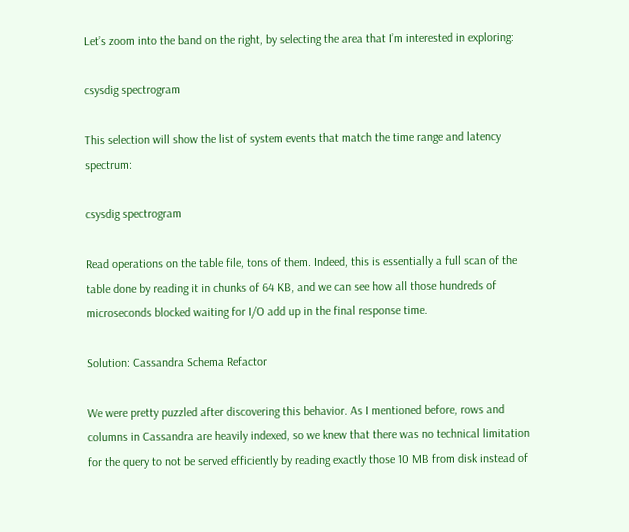Let’s zoom into the band on the right, by selecting the area that I’m interested in exploring:

csysdig spectrogram

This selection will show the list of system events that match the time range and latency spectrum:

csysdig spectrogram

Read operations on the table file, tons of them. Indeed, this is essentially a full scan of the table done by reading it in chunks of 64 KB, and we can see how all those hundreds of microseconds blocked waiting for I/O add up in the final response time.

Solution: Cassandra Schema Refactor

We were pretty puzzled after discovering this behavior. As I mentioned before, rows and columns in Cassandra are heavily indexed, so we knew that there was no technical limitation for the query to not be served efficiently by reading exactly those 10 MB from disk instead of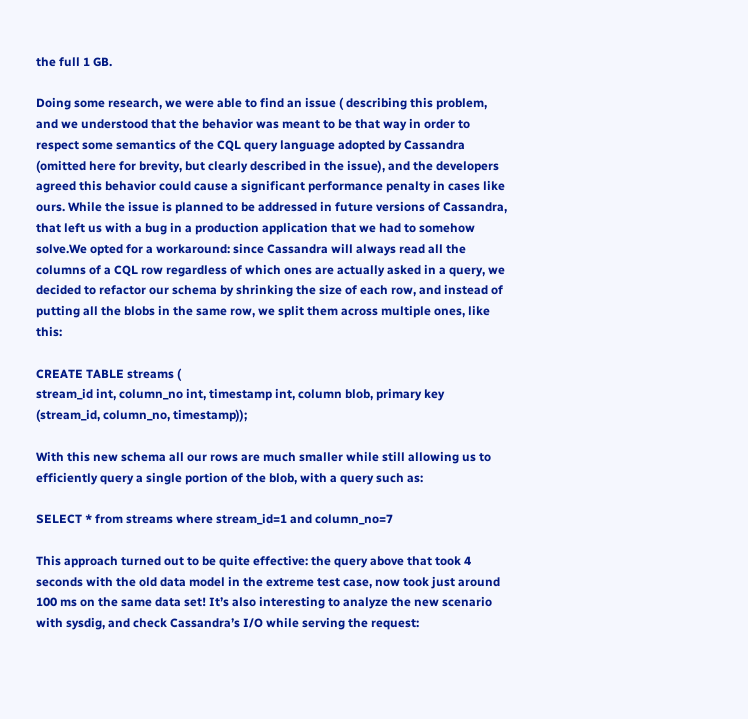the full 1 GB.

Doing some research, we were able to find an issue ( describing this problem, and we understood that the behavior was meant to be that way in order to respect some semantics of the CQL query language adopted by Cassandra (omitted here for brevity, but clearly described in the issue), and the developers agreed this behavior could cause a significant performance penalty in cases like ours. While the issue is planned to be addressed in future versions of Cassandra, that left us with a bug in a production application that we had to somehow solve.We opted for a workaround: since Cassandra will always read all the columns of a CQL row regardless of which ones are actually asked in a query, we decided to refactor our schema by shrinking the size of each row, and instead of putting all the blobs in the same row, we split them across multiple ones, like this:

CREATE TABLE streams (
stream_id int, column_no int, timestamp int, column blob, primary key (stream_id, column_no, timestamp));

With this new schema all our rows are much smaller while still allowing us to efficiently query a single portion of the blob, with a query such as:

SELECT * from streams where stream_id=1 and column_no=7

This approach turned out to be quite effective: the query above that took 4 seconds with the old data model in the extreme test case, now took just around 100 ms on the same data set! It’s also interesting to analyze the new scenario with sysdig, and check Cassandra’s I/O while serving the request: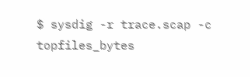$ sysdig -r trace.scap -c topfiles_bytes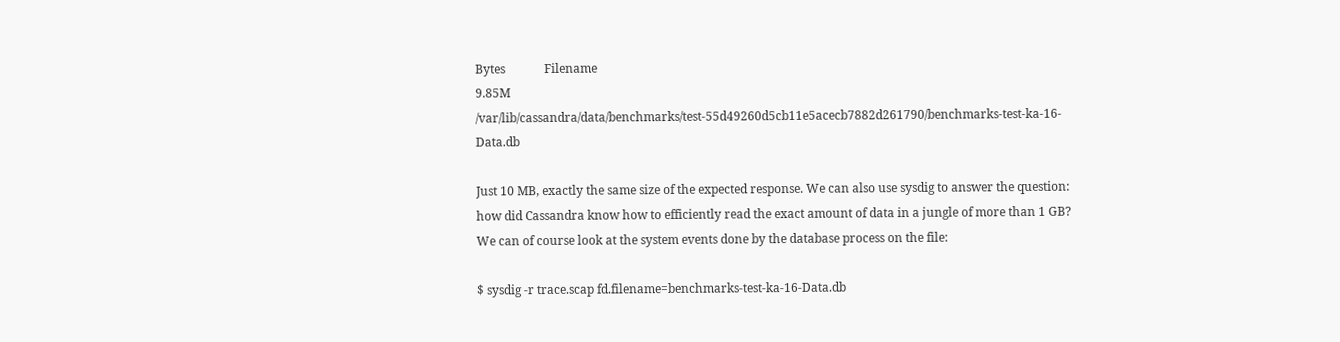Bytes             Filename
9.85M             /var/lib/cassandra/data/benchmarks/test-55d49260d5cb11e5acecb7882d261790/benchmarks-test-ka-16-Data.db

Just 10 MB, exactly the same size of the expected response. We can also use sysdig to answer the question: how did Cassandra know how to efficiently read the exact amount of data in a jungle of more than 1 GB? We can of course look at the system events done by the database process on the file:

$ sysdig -r trace.scap fd.filename=benchmarks-test-ka-16-Data.db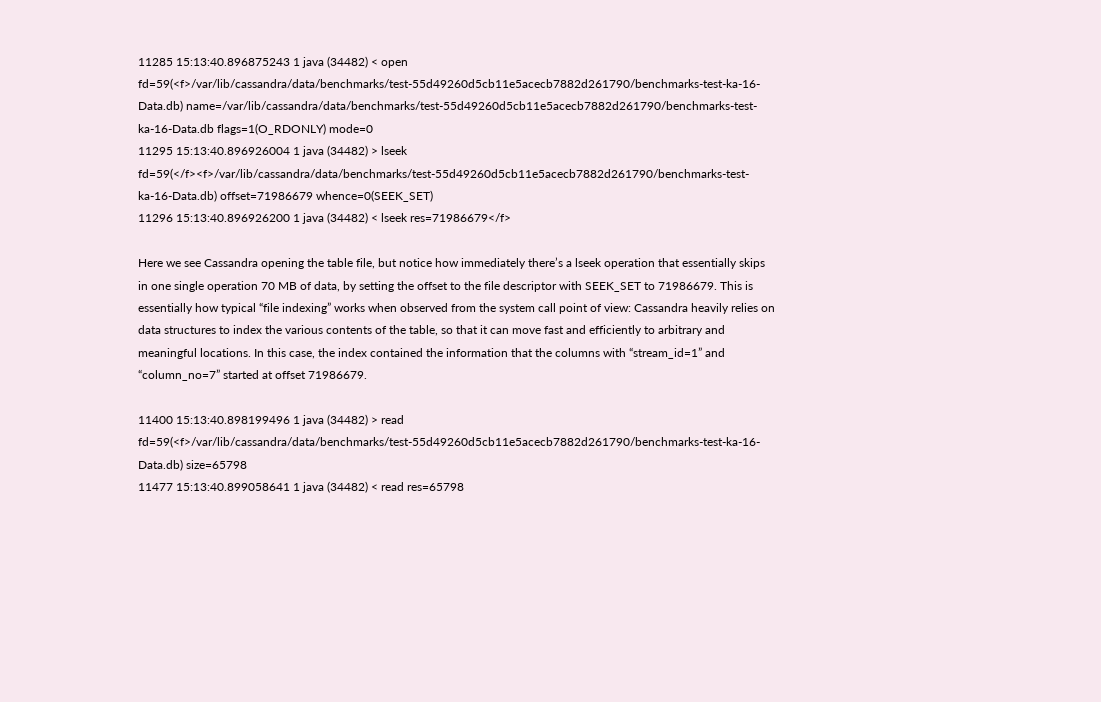11285 15:13:40.896875243 1 java (34482) < open fd=59(<f>/var/lib/cassandra/data/benchmarks/test-55d49260d5cb11e5acecb7882d261790/benchmarks-test-ka-16-Data.db) name=/var/lib/cassandra/data/benchmarks/test-55d49260d5cb11e5acecb7882d261790/benchmarks-test-ka-16-Data.db flags=1(O_RDONLY) mode=0
11295 15:13:40.896926004 1 java (34482) > lseek fd=59(</f><f>/var/lib/cassandra/data/benchmarks/test-55d49260d5cb11e5acecb7882d261790/benchmarks-test-ka-16-Data.db) offset=71986679 whence=0(SEEK_SET)
11296 15:13:40.896926200 1 java (34482) < lseek res=71986679</f>

Here we see Cassandra opening the table file, but notice how immediately there’s a lseek operation that essentially skips in one single operation 70 MB of data, by setting the offset to the file descriptor with SEEK_SET to 71986679. This is essentially how typical “file indexing” works when observed from the system call point of view: Cassandra heavily relies on data structures to index the various contents of the table, so that it can move fast and efficiently to arbitrary and meaningful locations. In this case, the index contained the information that the columns with “stream_id=1” and “column_no=7” started at offset 71986679.

11400 15:13:40.898199496 1 java (34482) > read fd=59(<f>/var/lib/cassandra/data/benchmarks/test-55d49260d5cb11e5acecb7882d261790/benchmarks-test-ka-16-Data.db) size=65798
11477 15:13:40.899058641 1 java (34482) < read res=65798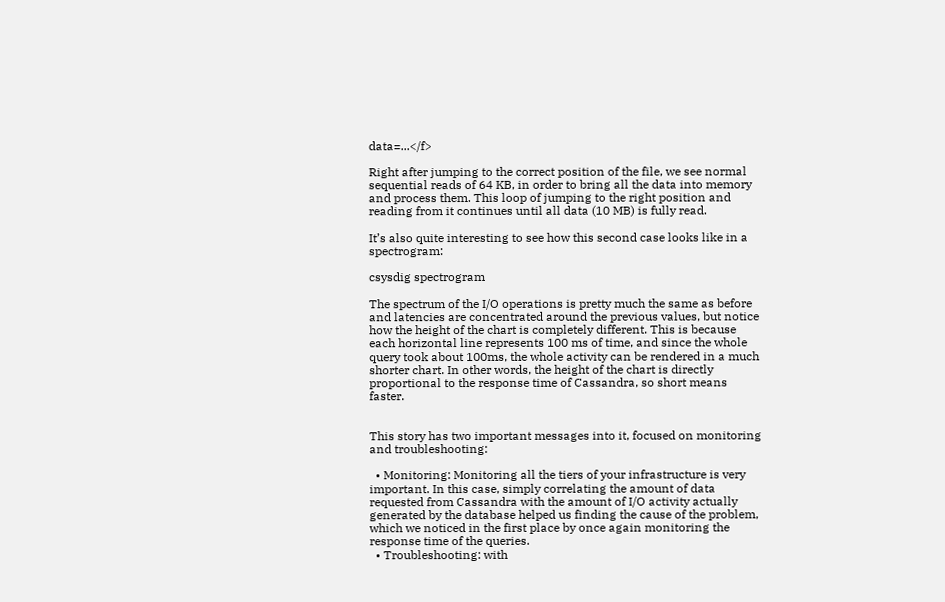data=...</f>

Right after jumping to the correct position of the file, we see normal sequential reads of 64 KB, in order to bring all the data into memory and process them. This loop of jumping to the right position and reading from it continues until all data (10 MB) is fully read.

It’s also quite interesting to see how this second case looks like in a spectrogram:

csysdig spectrogram

The spectrum of the I/O operations is pretty much the same as before and latencies are concentrated around the previous values, but notice how the height of the chart is completely different. This is because each horizontal line represents 100 ms of time, and since the whole query took about 100ms, the whole activity can be rendered in a much shorter chart. In other words, the height of the chart is directly proportional to the response time of Cassandra, so short means faster.


This story has two important messages into it, focused on monitoring and troubleshooting:

  • Monitoring: Monitoring all the tiers of your infrastructure is very important. In this case, simply correlating the amount of data requested from Cassandra with the amount of I/O activity actually generated by the database helped us finding the cause of the problem, which we noticed in the first place by once again monitoring the response time of the queries.
  • Troubleshooting: with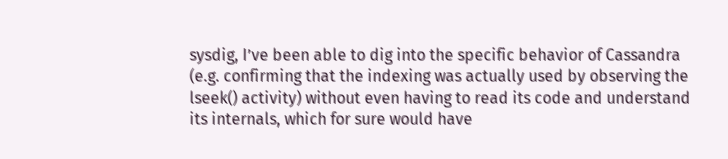sysdig, I’ve been able to dig into the specific behavior of Cassandra (e.g. confirming that the indexing was actually used by observing the lseek() activity) without even having to read its code and understand its internals, which for sure would have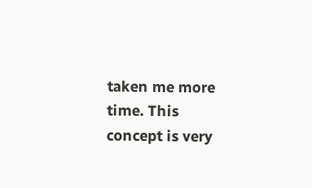taken me more time. This concept is very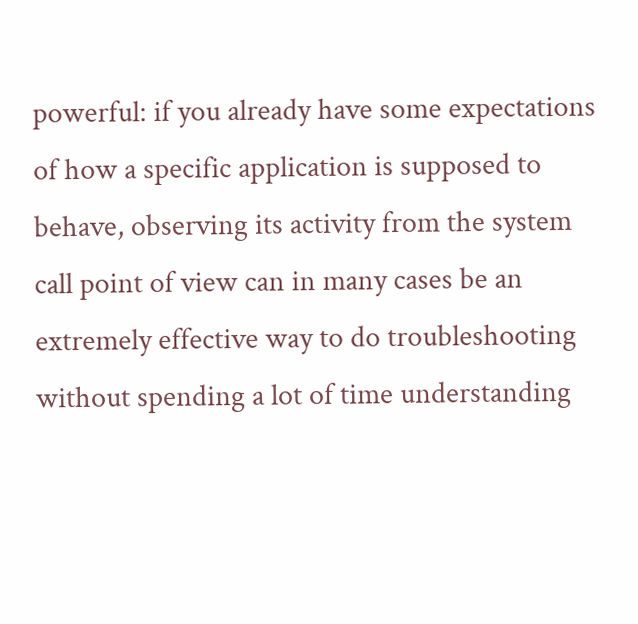powerful: if you already have some expectations of how a specific application is supposed to behave, observing its activity from the system call point of view can in many cases be an extremely effective way to do troubleshooting without spending a lot of time understanding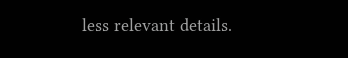less relevant details.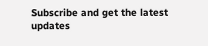Subscribe and get the latest updates